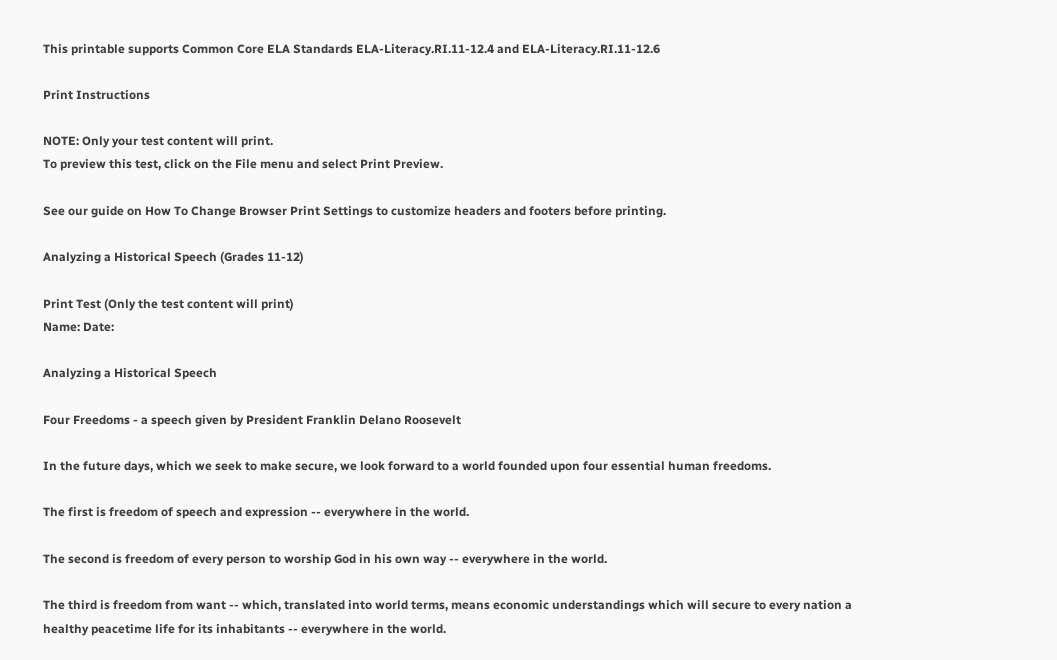This printable supports Common Core ELA Standards ELA-Literacy.RI.11-12.4 and ELA-Literacy.RI.11-12.6

Print Instructions

NOTE: Only your test content will print.
To preview this test, click on the File menu and select Print Preview.

See our guide on How To Change Browser Print Settings to customize headers and footers before printing.

Analyzing a Historical Speech (Grades 11-12)

Print Test (Only the test content will print)
Name: Date:

Analyzing a Historical Speech

Four Freedoms - a speech given by President Franklin Delano Roosevelt

In the future days, which we seek to make secure, we look forward to a world founded upon four essential human freedoms.

The first is freedom of speech and expression -- everywhere in the world.

The second is freedom of every person to worship God in his own way -- everywhere in the world.

The third is freedom from want -- which, translated into world terms, means economic understandings which will secure to every nation a healthy peacetime life for its inhabitants -- everywhere in the world.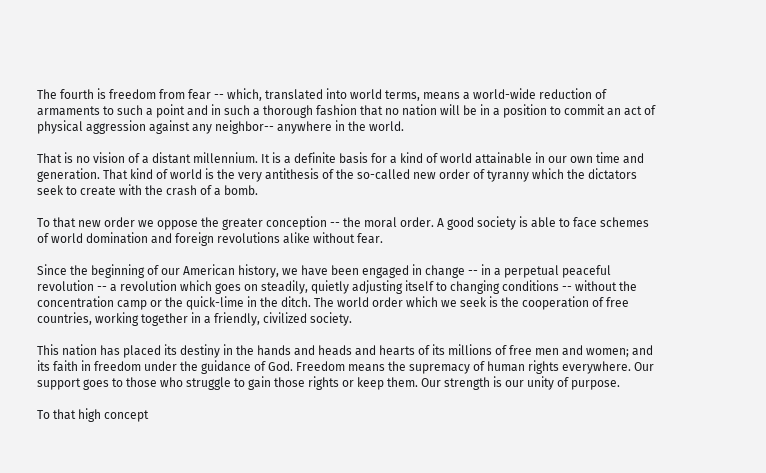The fourth is freedom from fear -- which, translated into world terms, means a world-wide reduction of armaments to such a point and in such a thorough fashion that no nation will be in a position to commit an act of physical aggression against any neighbor-- anywhere in the world.

That is no vision of a distant millennium. It is a definite basis for a kind of world attainable in our own time and generation. That kind of world is the very antithesis of the so-called new order of tyranny which the dictators seek to create with the crash of a bomb.

To that new order we oppose the greater conception -- the moral order. A good society is able to face schemes of world domination and foreign revolutions alike without fear.

Since the beginning of our American history, we have been engaged in change -- in a perpetual peaceful revolution -- a revolution which goes on steadily, quietly adjusting itself to changing conditions -- without the concentration camp or the quick-lime in the ditch. The world order which we seek is the cooperation of free countries, working together in a friendly, civilized society.

This nation has placed its destiny in the hands and heads and hearts of its millions of free men and women; and its faith in freedom under the guidance of God. Freedom means the supremacy of human rights everywhere. Our support goes to those who struggle to gain those rights or keep them. Our strength is our unity of purpose.

To that high concept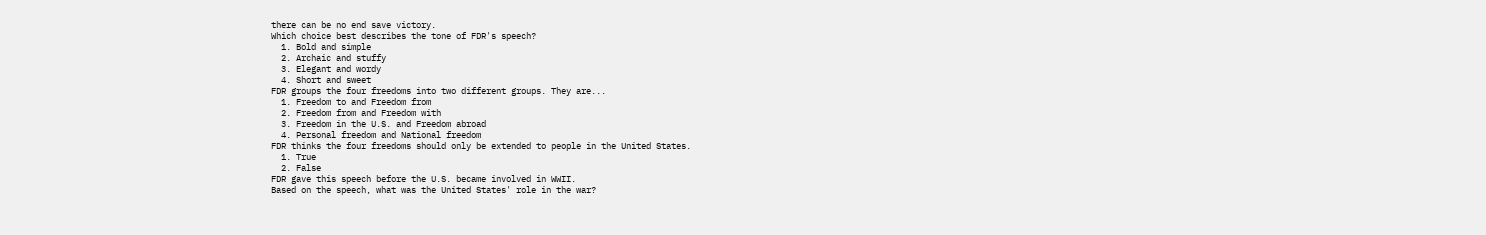there can be no end save victory.
Which choice best describes the tone of FDR's speech?
  1. Bold and simple
  2. Archaic and stuffy
  3. Elegant and wordy
  4. Short and sweet
FDR groups the four freedoms into two different groups. They are...
  1. Freedom to and Freedom from
  2. Freedom from and Freedom with
  3. Freedom in the U.S. and Freedom abroad
  4. Personal freedom and National freedom
FDR thinks the four freedoms should only be extended to people in the United States.
  1. True
  2. False
FDR gave this speech before the U.S. became involved in WWII.
Based on the speech, what was the United States' role in the war?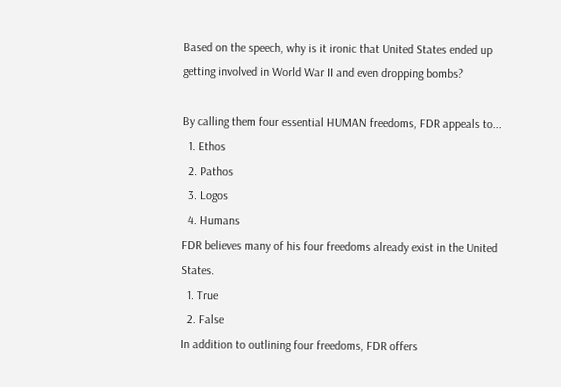Based on the speech, why is it ironic that United States ended up getting involved in World War II and even dropping bombs?

By calling them four essential HUMAN freedoms, FDR appeals to...
  1. Ethos
  2. Pathos
  3. Logos
  4. Humans
FDR believes many of his four freedoms already exist in the United States.
  1. True
  2. False
In addition to outlining four freedoms, FDR offers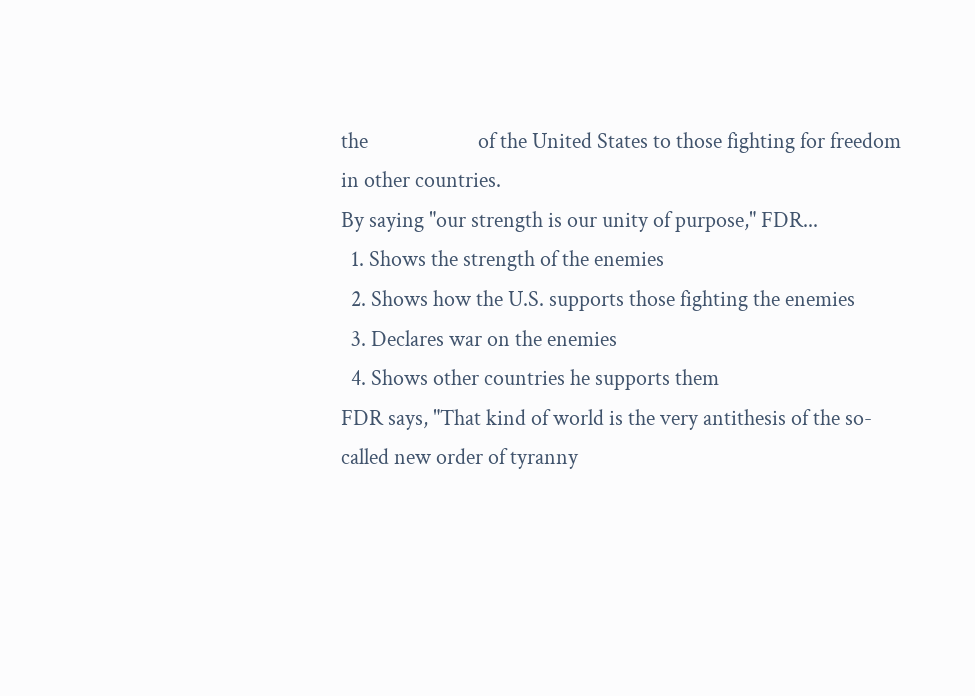the                      of the United States to those fighting for freedom in other countries.
By saying "our strength is our unity of purpose," FDR...
  1. Shows the strength of the enemies
  2. Shows how the U.S. supports those fighting the enemies
  3. Declares war on the enemies
  4. Shows other countries he supports them
FDR says, "That kind of world is the very antithesis of the so-called new order of tyranny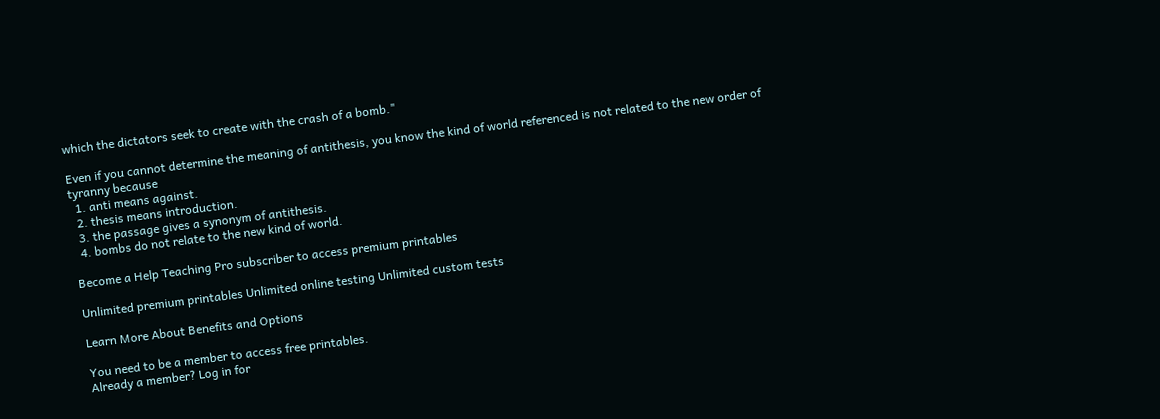which the dictators seek to create with the crash of a bomb."

Even if you cannot determine the meaning of antithesis, you know the kind of world referenced is not related to the new order of tyranny because
  1. anti means against.
  2. thesis means introduction.
  3. the passage gives a synonym of antithesis.
  4. bombs do not relate to the new kind of world.

Become a Help Teaching Pro subscriber to access premium printables

Unlimited premium printables Unlimited online testing Unlimited custom tests

Learn More About Benefits and Options

You need to be a member to access free printables.
Already a member? Log in for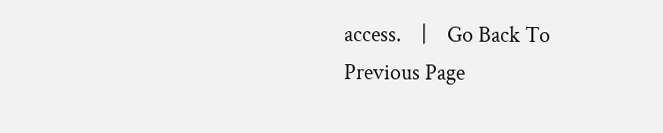access.    |    Go Back To Previous Page